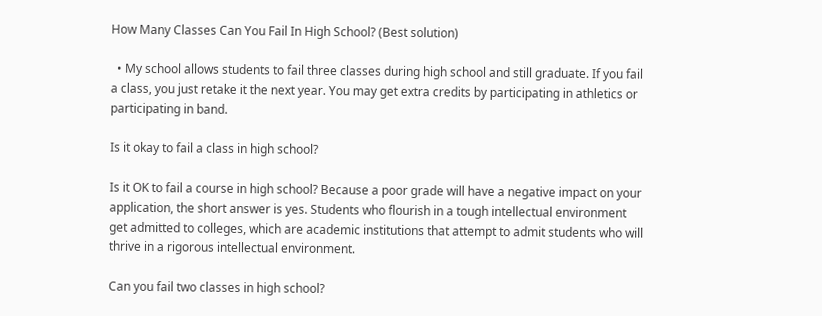How Many Classes Can You Fail In High School? (Best solution)

  • My school allows students to fail three classes during high school and still graduate. If you fail a class, you just retake it the next year. You may get extra credits by participating in athletics or participating in band.

Is it okay to fail a class in high school?

Is it OK to fail a course in high school? Because a poor grade will have a negative impact on your application, the short answer is yes. Students who flourish in a tough intellectual environment get admitted to colleges, which are academic institutions that attempt to admit students who will thrive in a rigorous intellectual environment.

Can you fail two classes in high school?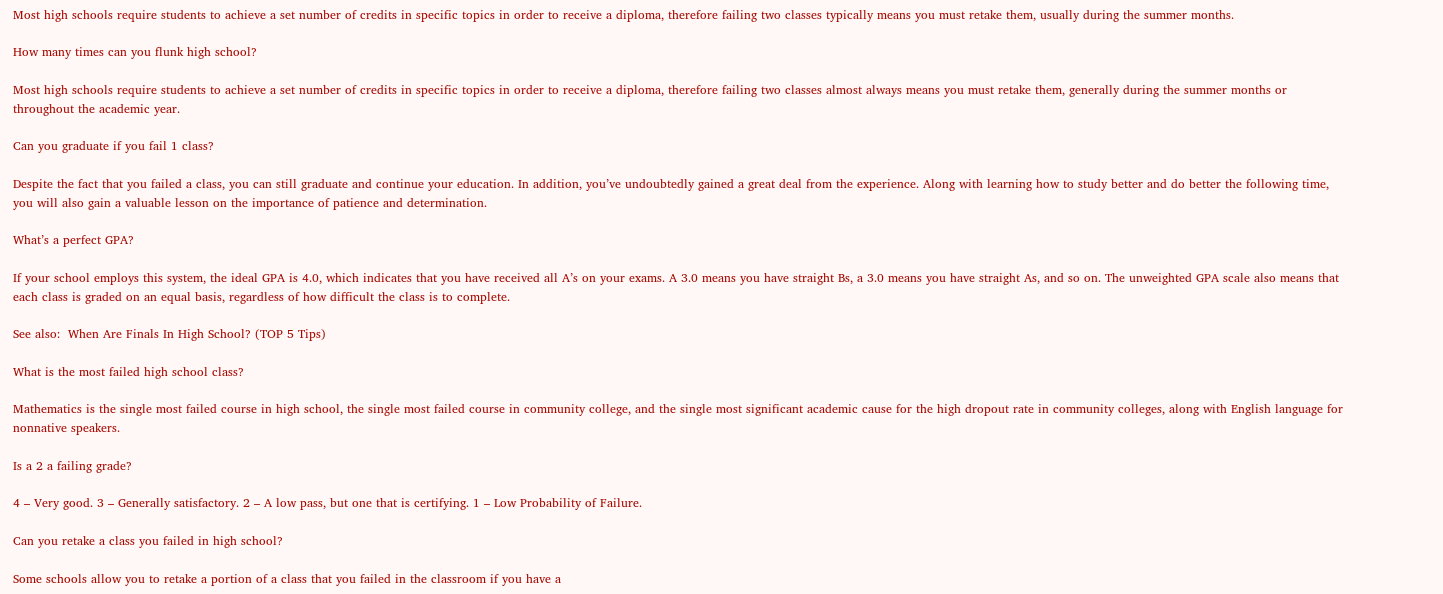Most high schools require students to achieve a set number of credits in specific topics in order to receive a diploma, therefore failing two classes typically means you must retake them, usually during the summer months.

How many times can you flunk high school?

Most high schools require students to achieve a set number of credits in specific topics in order to receive a diploma, therefore failing two classes almost always means you must retake them, generally during the summer months or throughout the academic year.

Can you graduate if you fail 1 class?

Despite the fact that you failed a class, you can still graduate and continue your education. In addition, you’ve undoubtedly gained a great deal from the experience. Along with learning how to study better and do better the following time, you will also gain a valuable lesson on the importance of patience and determination.

What’s a perfect GPA?

If your school employs this system, the ideal GPA is 4.0, which indicates that you have received all A’s on your exams. A 3.0 means you have straight Bs, a 3.0 means you have straight As, and so on. The unweighted GPA scale also means that each class is graded on an equal basis, regardless of how difficult the class is to complete.

See also:  When Are Finals In High School? (TOP 5 Tips)

What is the most failed high school class?

Mathematics is the single most failed course in high school, the single most failed course in community college, and the single most significant academic cause for the high dropout rate in community colleges, along with English language for nonnative speakers.

Is a 2 a failing grade?

4 – Very good. 3 – Generally satisfactory. 2 – A low pass, but one that is certifying. 1 – Low Probability of Failure.

Can you retake a class you failed in high school?

Some schools allow you to retake a portion of a class that you failed in the classroom if you have a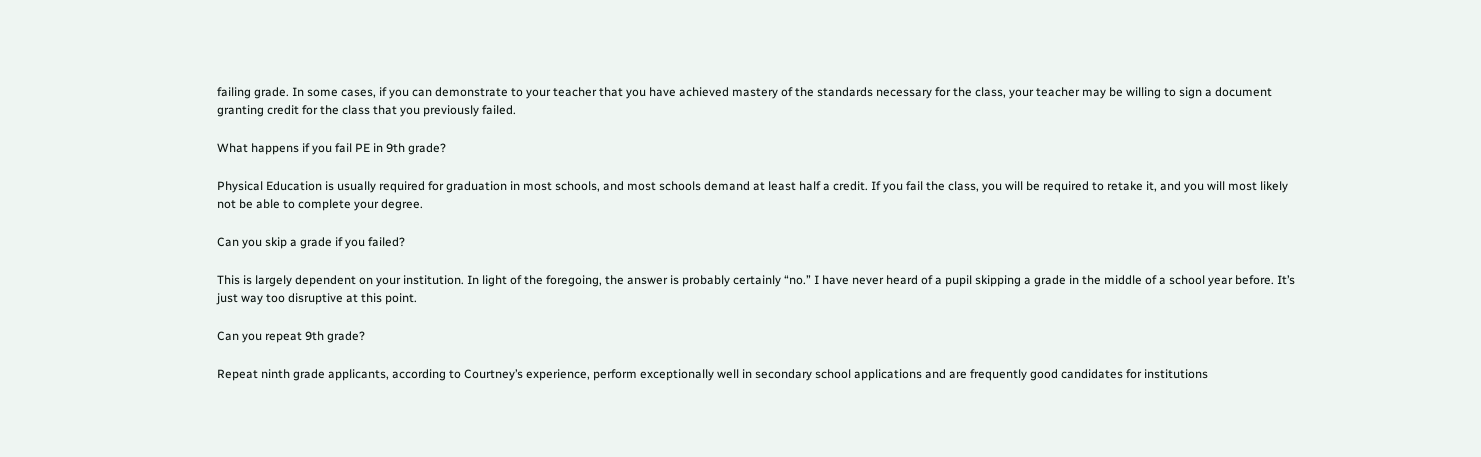failing grade. In some cases, if you can demonstrate to your teacher that you have achieved mastery of the standards necessary for the class, your teacher may be willing to sign a document granting credit for the class that you previously failed.

What happens if you fail PE in 9th grade?

Physical Education is usually required for graduation in most schools, and most schools demand at least half a credit. If you fail the class, you will be required to retake it, and you will most likely not be able to complete your degree.

Can you skip a grade if you failed?

This is largely dependent on your institution. In light of the foregoing, the answer is probably certainly “no.” I have never heard of a pupil skipping a grade in the middle of a school year before. It’s just way too disruptive at this point.

Can you repeat 9th grade?

Repeat ninth grade applicants, according to Courtney’s experience, perform exceptionally well in secondary school applications and are frequently good candidates for institutions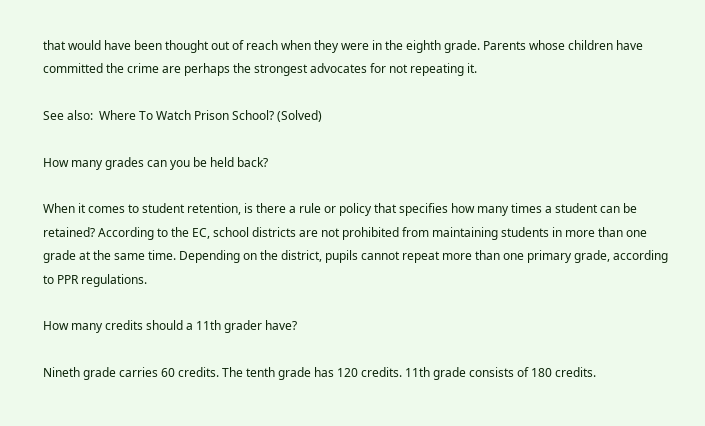that would have been thought out of reach when they were in the eighth grade. Parents whose children have committed the crime are perhaps the strongest advocates for not repeating it.

See also:  Where To Watch Prison School? (Solved)

How many grades can you be held back?

When it comes to student retention, is there a rule or policy that specifies how many times a student can be retained? According to the EC, school districts are not prohibited from maintaining students in more than one grade at the same time. Depending on the district, pupils cannot repeat more than one primary grade, according to PPR regulations.

How many credits should a 11th grader have?

Nineth grade carries 60 credits. The tenth grade has 120 credits. 11th grade consists of 180 credits.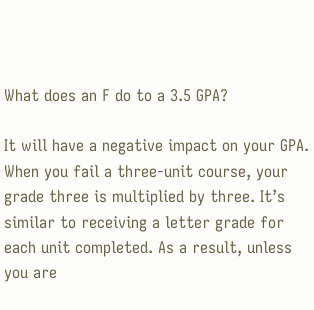What does an F do to a 3.5 GPA?

It will have a negative impact on your GPA. When you fail a three-unit course, your grade three is multiplied by three. It’s similar to receiving a letter grade for each unit completed. As a result, unless you are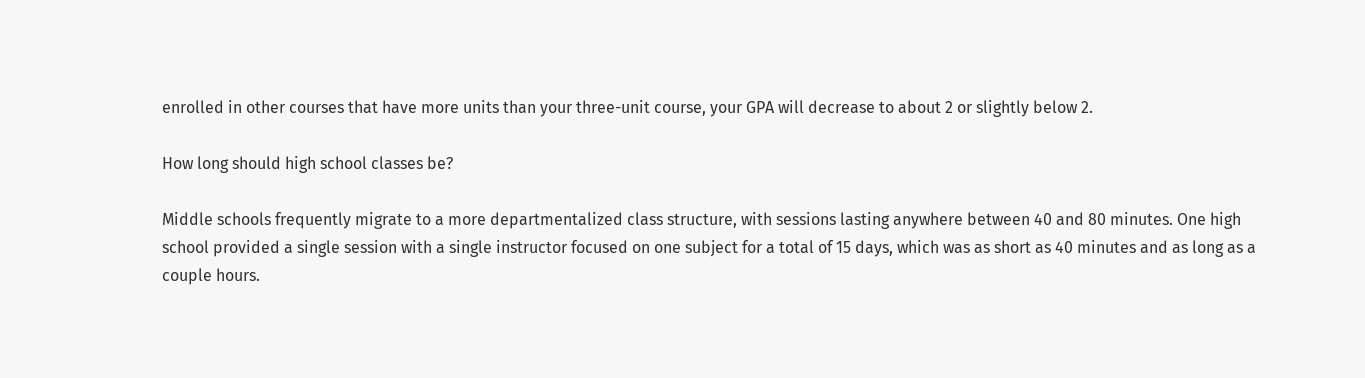enrolled in other courses that have more units than your three-unit course, your GPA will decrease to about 2 or slightly below 2.

How long should high school classes be?

Middle schools frequently migrate to a more departmentalized class structure, with sessions lasting anywhere between 40 and 80 minutes. One high school provided a single session with a single instructor focused on one subject for a total of 15 days, which was as short as 40 minutes and as long as a couple hours.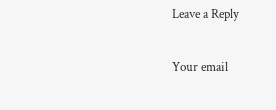Leave a Reply

Your email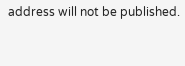address will not be published.